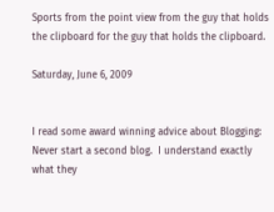Sports from the point view from the guy that holds the clipboard for the guy that holds the clipboard.

Saturday, June 6, 2009


I read some award winning advice about Blogging:  Never start a second blog.  I understand exactly what they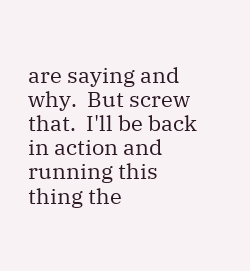are saying and why.  But screw that.  I'll be back in action and running this thing the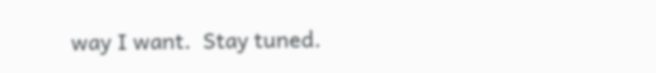way I want.  Stay tuned.